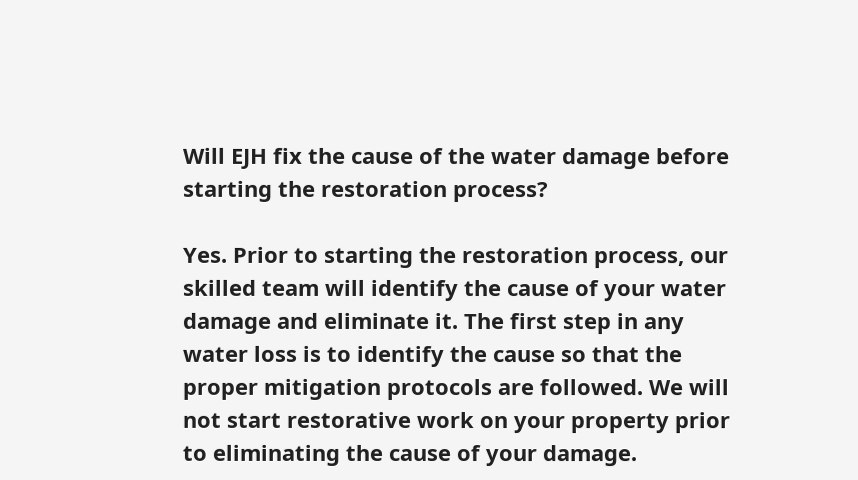Will EJH fix the cause of the water damage before starting the restoration process?

Yes. Prior to starting the restoration process, our skilled team will identify the cause of your water damage and eliminate it. The first step in any water loss is to identify the cause so that the proper mitigation protocols are followed. We will not start restorative work on your property prior to eliminating the cause of your damage.